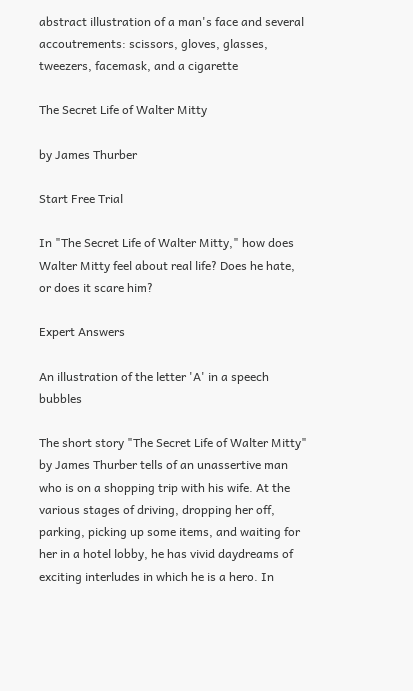abstract illustration of a man's face and several accoutrements: scissors, gloves, glasses, tweezers, facemask, and a cigarette

The Secret Life of Walter Mitty

by James Thurber

Start Free Trial

In "The Secret Life of Walter Mitty," how does Walter Mitty feel about real life? Does he hate, or does it scare him?

Expert Answers

An illustration of the letter 'A' in a speech bubbles

The short story "The Secret Life of Walter Mitty" by James Thurber tells of an unassertive man who is on a shopping trip with his wife. At the various stages of driving, dropping her off, parking, picking up some items, and waiting for her in a hotel lobby, he has vivid daydreams of exciting interludes in which he is a hero. In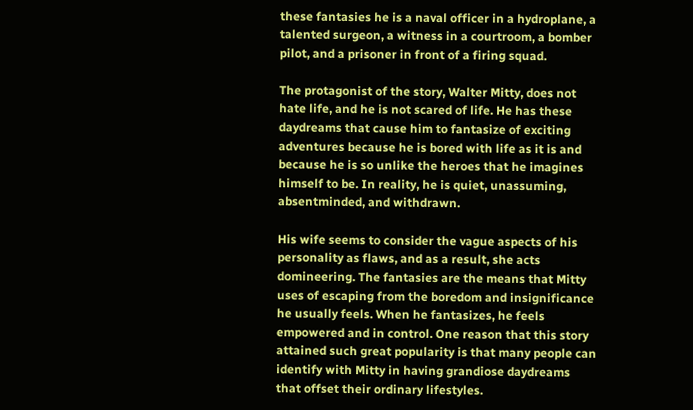these fantasies he is a naval officer in a hydroplane, a talented surgeon, a witness in a courtroom, a bomber pilot, and a prisoner in front of a firing squad.

The protagonist of the story, Walter Mitty, does not hate life, and he is not scared of life. He has these daydreams that cause him to fantasize of exciting adventures because he is bored with life as it is and because he is so unlike the heroes that he imagines himself to be. In reality, he is quiet, unassuming, absentminded, and withdrawn.

His wife seems to consider the vague aspects of his personality as flaws, and as a result, she acts domineering. The fantasies are the means that Mitty uses of escaping from the boredom and insignificance he usually feels. When he fantasizes, he feels empowered and in control. One reason that this story attained such great popularity is that many people can identify with Mitty in having grandiose daydreams that offset their ordinary lifestyles.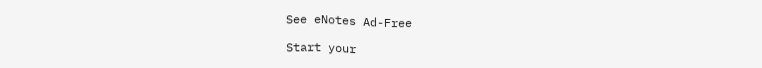See eNotes Ad-Free

Start your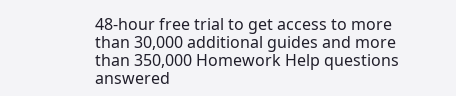48-hour free trial to get access to more than 30,000 additional guides and more than 350,000 Homework Help questions answered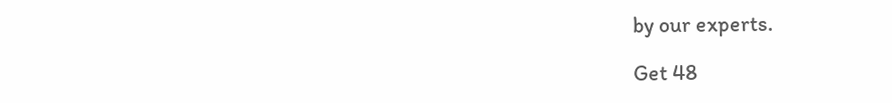by our experts.

Get 48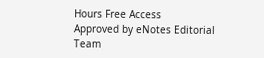Hours Free Access
Approved by eNotes Editorial Team